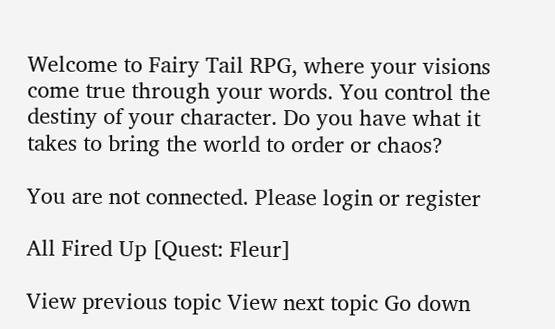Welcome to Fairy Tail RPG, where your visions come true through your words. You control the destiny of your character. Do you have what it takes to bring the world to order or chaos?

You are not connected. Please login or register

All Fired Up [Quest: Fleur]

View previous topic View next topic Go down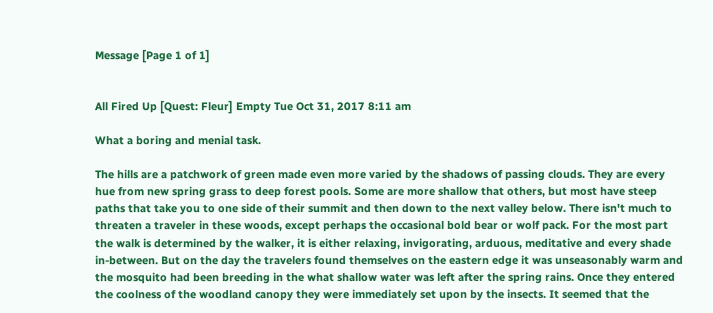Message [Page 1 of 1]


All Fired Up [Quest: Fleur] Empty Tue Oct 31, 2017 8:11 am

What a boring and menial task.

The hills are a patchwork of green made even more varied by the shadows of passing clouds. They are every hue from new spring grass to deep forest pools. Some are more shallow that others, but most have steep paths that take you to one side of their summit and then down to the next valley below. There isn't much to threaten a traveler in these woods, except perhaps the occasional bold bear or wolf pack. For the most part the walk is determined by the walker, it is either relaxing, invigorating, arduous, meditative and every shade in-between. But on the day the travelers found themselves on the eastern edge it was unseasonably warm and the mosquito had been breeding in the what shallow water was left after the spring rains. Once they entered the coolness of the woodland canopy they were immediately set upon by the insects. It seemed that the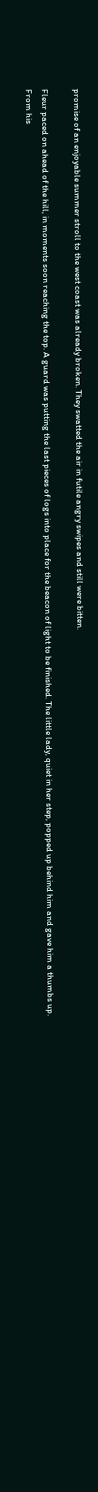promise of an enjoyable summer stroll to the west coast was already broken. They swatted the air in futile angry swipes and still were bitten.

Fleur paced on ahead of the hill, in moments soon reaching the top. A guard was putting the last pieces of logs into place for the beacon of light to be finished. The little lady, quiet in her step, popped up behind him and gave him a thumbs up. From his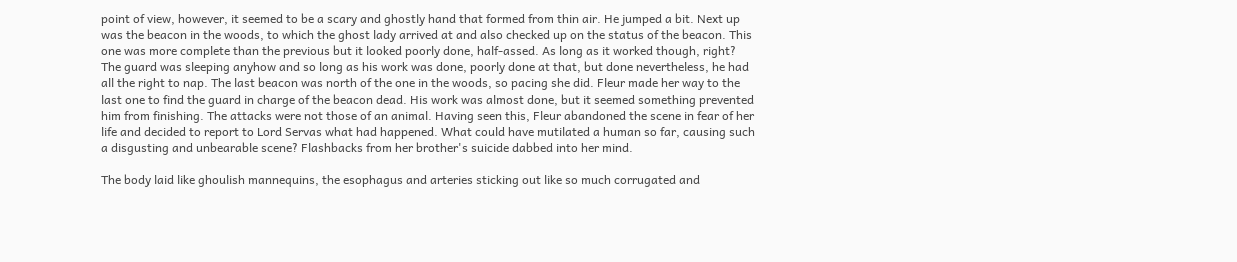point of view, however, it seemed to be a scary and ghostly hand that formed from thin air. He jumped a bit. Next up was the beacon in the woods, to which the ghost lady arrived at and also checked up on the status of the beacon. This one was more complete than the previous but it looked poorly done, half-assed. As long as it worked though, right? The guard was sleeping anyhow and so long as his work was done, poorly done at that, but done nevertheless, he had all the right to nap. The last beacon was north of the one in the woods, so pacing she did. Fleur made her way to the last one to find the guard in charge of the beacon dead. His work was almost done, but it seemed something prevented him from finishing. The attacks were not those of an animal. Having seen this, Fleur abandoned the scene in fear of her life and decided to report to Lord Servas what had happened. What could have mutilated a human so far, causing such a disgusting and unbearable scene? Flashbacks from her brother's suicide dabbed into her mind.

The body laid like ghoulish mannequins, the esophagus and arteries sticking out like so much corrugated and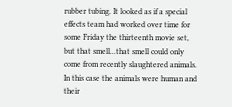rubber tubing. It looked as if a special effects team had worked over time for some Friday the thirteenth movie set, but that smell...that smell could only come from recently slaughtered animals. In this case the animals were human and their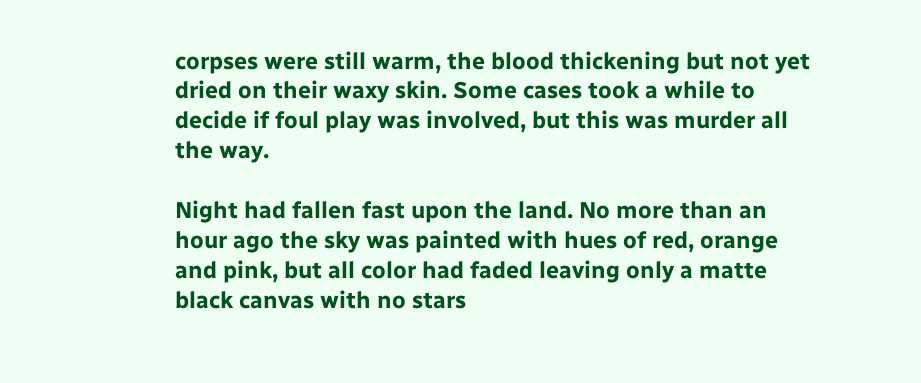corpses were still warm, the blood thickening but not yet dried on their waxy skin. Some cases took a while to decide if foul play was involved, but this was murder all the way.

Night had fallen fast upon the land. No more than an hour ago the sky was painted with hues of red, orange and pink, but all color had faded leaving only a matte black canvas with no stars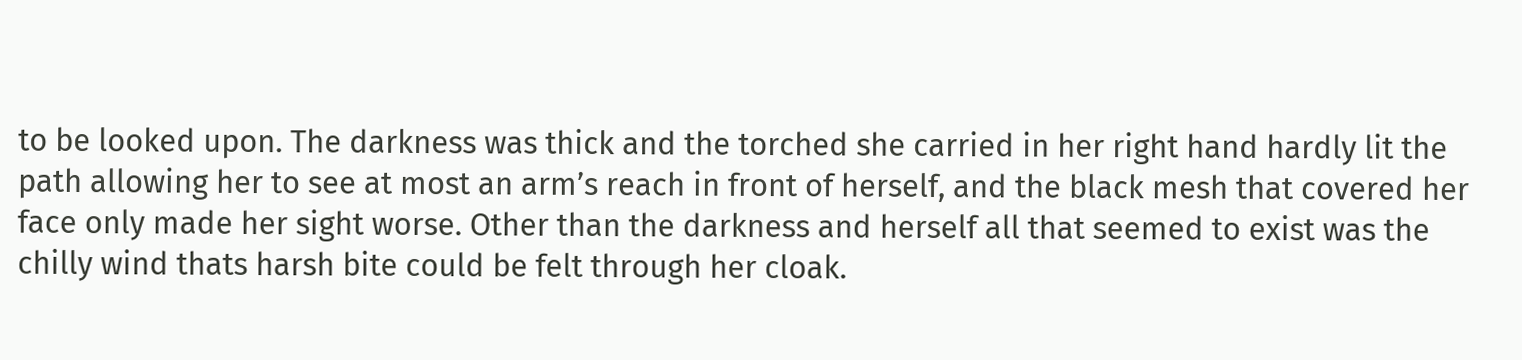to be looked upon. The darkness was thick and the torched she carried in her right hand hardly lit the path allowing her to see at most an arm’s reach in front of herself, and the black mesh that covered her face only made her sight worse. Other than the darkness and herself all that seemed to exist was the chilly wind thats harsh bite could be felt through her cloak.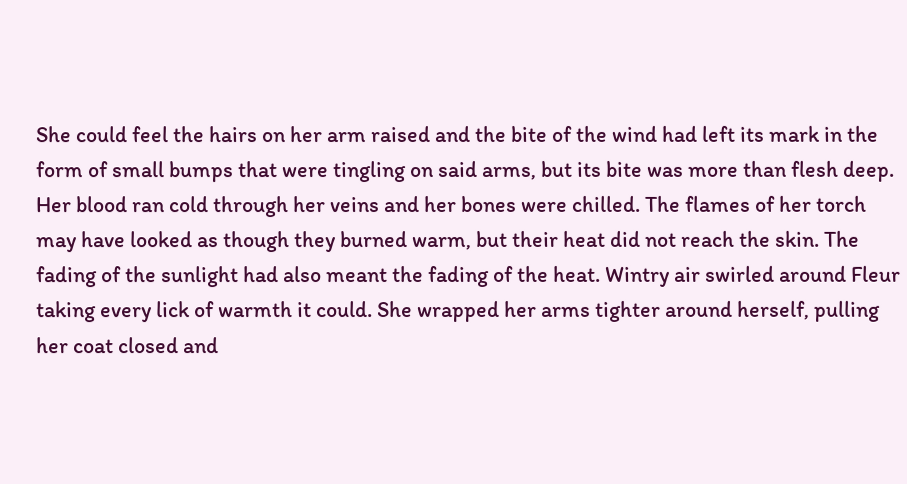She could feel the hairs on her arm raised and the bite of the wind had left its mark in the form of small bumps that were tingling on said arms, but its bite was more than flesh deep. Her blood ran cold through her veins and her bones were chilled. The flames of her torch may have looked as though they burned warm, but their heat did not reach the skin. The fading of the sunlight had also meant the fading of the heat. Wintry air swirled around Fleur taking every lick of warmth it could. She wrapped her arms tighter around herself, pulling her coat closed and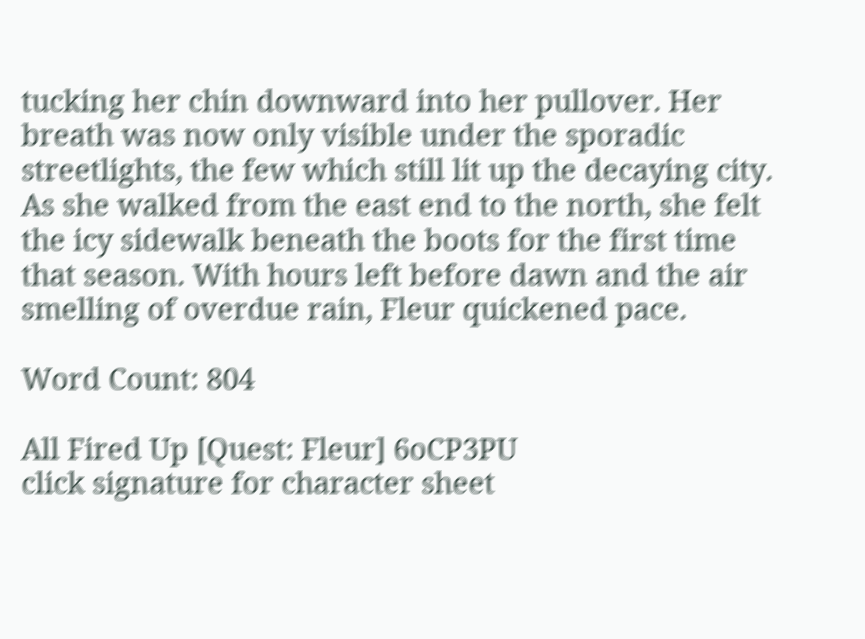tucking her chin downward into her pullover. Her breath was now only visible under the sporadic streetlights, the few which still lit up the decaying city. As she walked from the east end to the north, she felt the icy sidewalk beneath the boots for the first time that season. With hours left before dawn and the air smelling of overdue rain, Fleur quickened pace.

Word Count: 804

All Fired Up [Quest: Fleur] 6oCP3PU
click signature for character sheet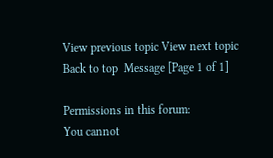View previous topic View next topic Back to top  Message [Page 1 of 1]

Permissions in this forum:
You cannot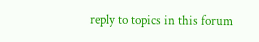reply to topics in this forum